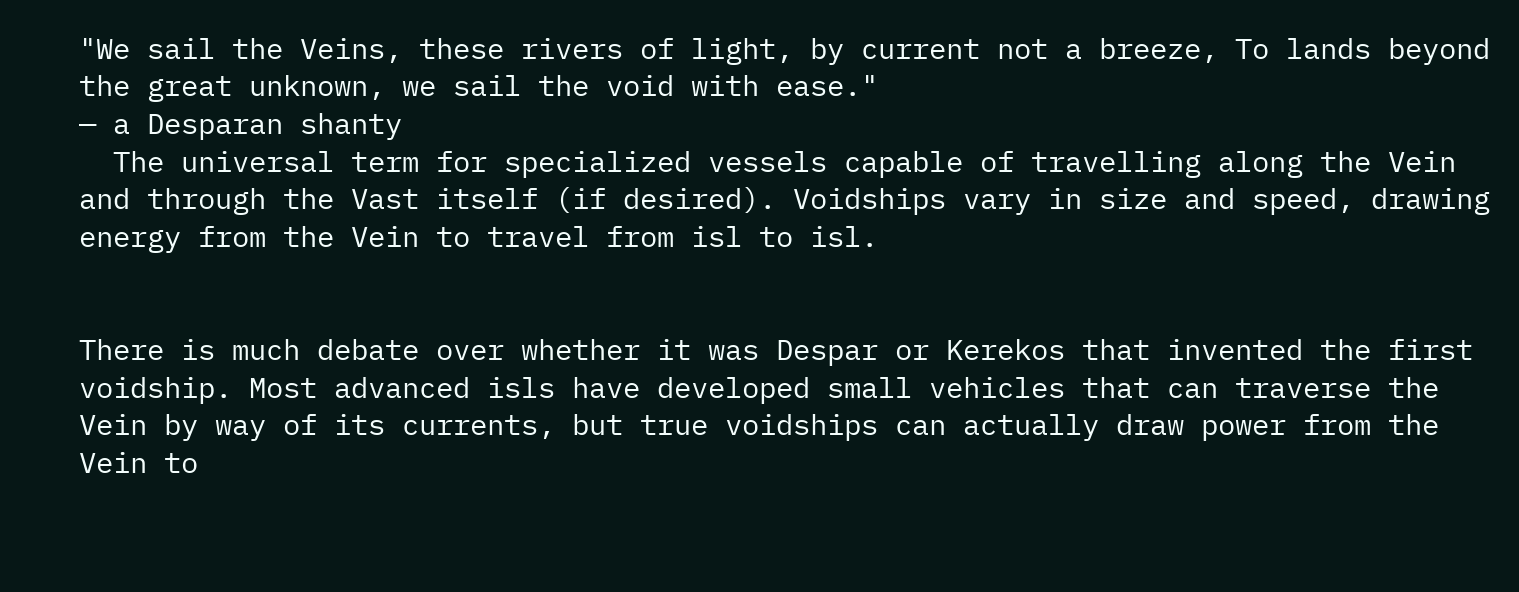"We sail the Veins, these rivers of light, by current not a breeze, To lands beyond the great unknown, we sail the void with ease."
— a Desparan shanty
  The universal term for specialized vessels capable of travelling along the Vein and through the Vast itself (if desired). Voidships vary in size and speed, drawing energy from the Vein to travel from isl to isl.


There is much debate over whether it was Despar or Kerekos that invented the first voidship. Most advanced isls have developed small vehicles that can traverse the Vein by way of its currents, but true voidships can actually draw power from the Vein to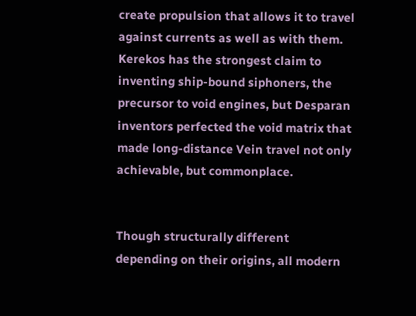create propulsion that allows it to travel against currents as well as with them. Kerekos has the strongest claim to inventing ship-bound siphoners, the precursor to void engines, but Desparan inventors perfected the void matrix that made long-distance Vein travel not only achievable, but commonplace.


Though structurally different depending on their origins, all modern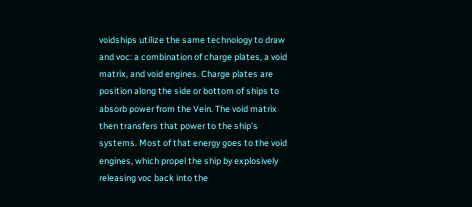voidships utilize the same technology to draw and voc: a combination of charge plates, a void matrix, and void engines. Charge plates are position along the side or bottom of ships to absorb power from the Vein. The void matrix then transfers that power to the ship's systems. Most of that energy goes to the void engines, which propel the ship by explosively releasing voc back into the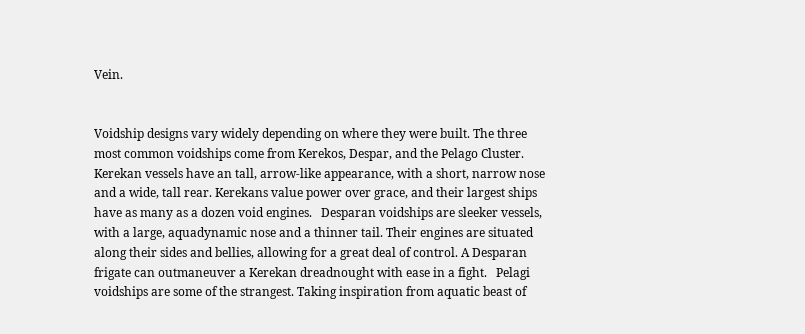Vein.


Voidship designs vary widely depending on where they were built. The three most common voidships come from Kerekos, Despar, and the Pelago Cluster.   Kerekan vessels have an tall, arrow-like appearance, with a short, narrow nose and a wide, tall rear. Kerekans value power over grace, and their largest ships have as many as a dozen void engines.   Desparan voidships are sleeker vessels, with a large, aquadynamic nose and a thinner tail. Their engines are situated along their sides and bellies, allowing for a great deal of control. A Desparan frigate can outmaneuver a Kerekan dreadnought with ease in a fight.   Pelagi voidships are some of the strangest. Taking inspiration from aquatic beast of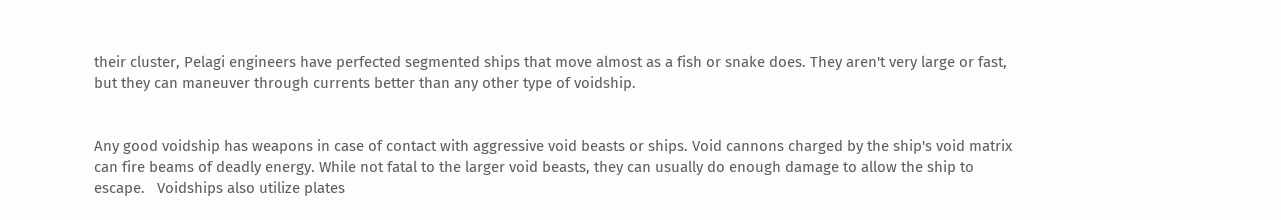their cluster, Pelagi engineers have perfected segmented ships that move almost as a fish or snake does. They aren't very large or fast, but they can maneuver through currents better than any other type of voidship.


Any good voidship has weapons in case of contact with aggressive void beasts or ships. Void cannons charged by the ship's void matrix can fire beams of deadly energy. While not fatal to the larger void beasts, they can usually do enough damage to allow the ship to escape.   Voidships also utilize plates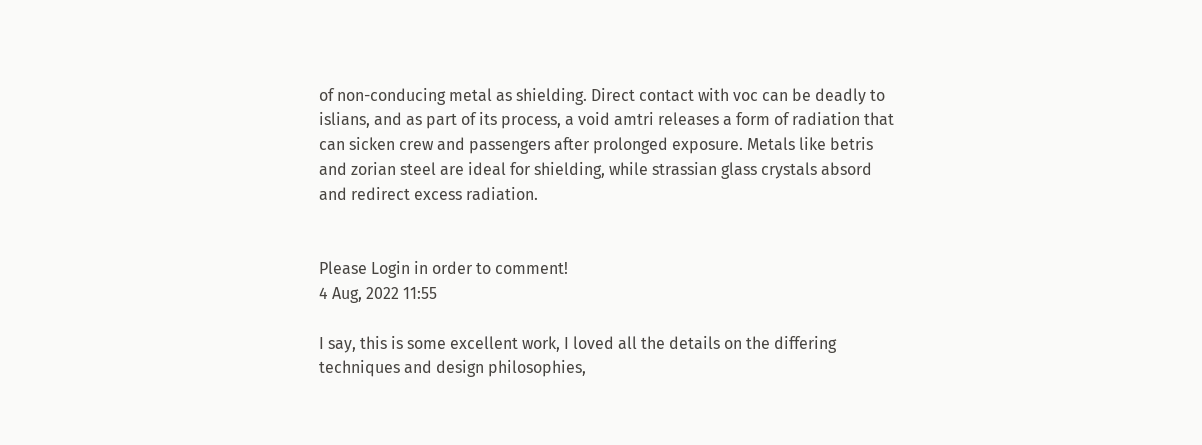of non-conducing metal as shielding. Direct contact with voc can be deadly to islians, and as part of its process, a void amtri releases a form of radiation that can sicken crew and passengers after prolonged exposure. Metals like betris and zorian steel are ideal for shielding, while strassian glass crystals absord and redirect excess radiation.


Please Login in order to comment!
4 Aug, 2022 11:55

I say, this is some excellent work, I loved all the details on the differing techniques and design philosophies,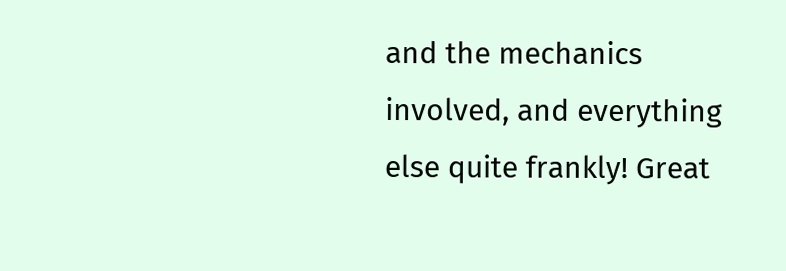and the mechanics involved, and everything else quite frankly! Great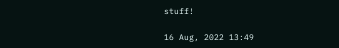stuff!

16 Aug, 2022 13:49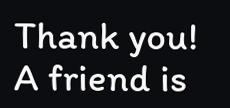Thank you! A friend is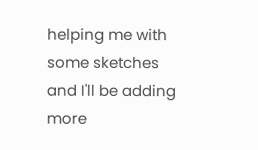helping me with some sketches and I'll be adding more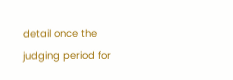detail once the judging period for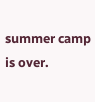summer camp is over.